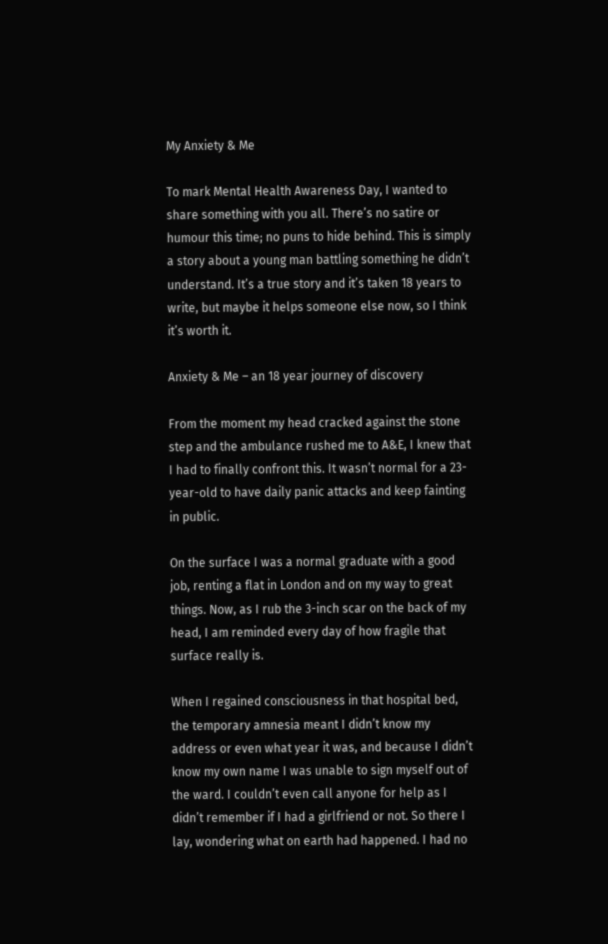My Anxiety & Me

To mark Mental Health Awareness Day, I wanted to share something with you all. There’s no satire or humour this time; no puns to hide behind. This is simply a story about a young man battling something he didn’t understand. It’s a true story and it’s taken 18 years to write, but maybe it helps someone else now, so I think it’s worth it.

Anxiety & Me – an 18 year journey of discovery

From the moment my head cracked against the stone step and the ambulance rushed me to A&E, I knew that I had to finally confront this. It wasn’t normal for a 23-year-old to have daily panic attacks and keep fainting in public.

On the surface I was a normal graduate with a good job, renting a flat in London and on my way to great things. Now, as I rub the 3-inch scar on the back of my head, I am reminded every day of how fragile that surface really is.

When I regained consciousness in that hospital bed, the temporary amnesia meant I didn’t know my address or even what year it was, and because I didn’t know my own name I was unable to sign myself out of the ward. I couldn’t even call anyone for help as I didn’t remember if I had a girlfriend or not. So there I lay, wondering what on earth had happened. I had no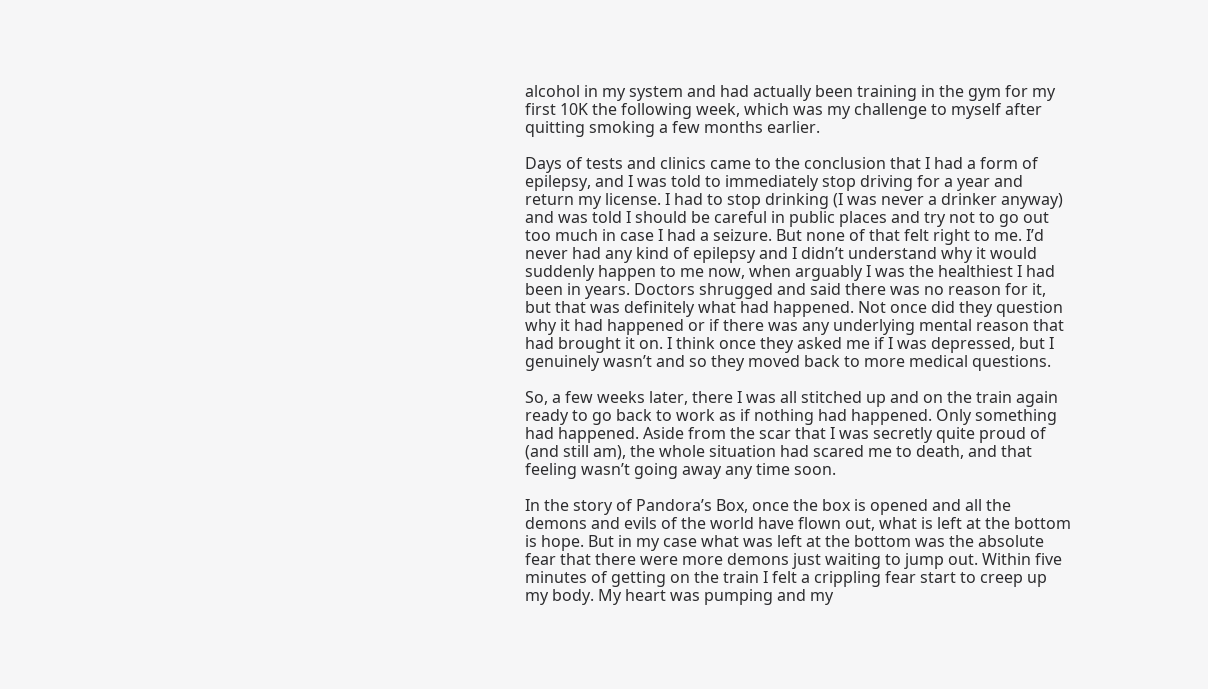alcohol in my system and had actually been training in the gym for my first 10K the following week, which was my challenge to myself after quitting smoking a few months earlier.

Days of tests and clinics came to the conclusion that I had a form of epilepsy, and I was told to immediately stop driving for a year and return my license. I had to stop drinking (I was never a drinker anyway) and was told I should be careful in public places and try not to go out too much in case I had a seizure. But none of that felt right to me. I’d never had any kind of epilepsy and I didn’t understand why it would suddenly happen to me now, when arguably I was the healthiest I had been in years. Doctors shrugged and said there was no reason for it, but that was definitely what had happened. Not once did they question why it had happened or if there was any underlying mental reason that had brought it on. I think once they asked me if I was depressed, but I genuinely wasn’t and so they moved back to more medical questions.

So, a few weeks later, there I was all stitched up and on the train again ready to go back to work as if nothing had happened. Only something had happened. Aside from the scar that I was secretly quite proud of (and still am), the whole situation had scared me to death, and that feeling wasn’t going away any time soon.

In the story of Pandora’s Box, once the box is opened and all the demons and evils of the world have flown out, what is left at the bottom is hope. But in my case what was left at the bottom was the absolute fear that there were more demons just waiting to jump out. Within five minutes of getting on the train I felt a crippling fear start to creep up my body. My heart was pumping and my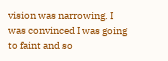vision was narrowing. I was convinced I was going to faint and so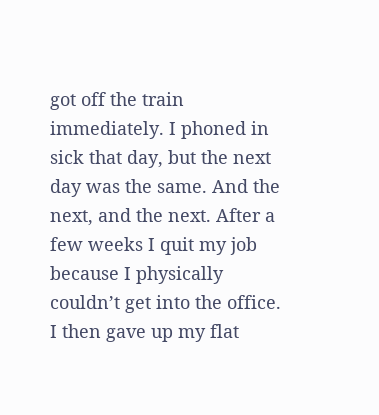got off the train immediately. I phoned in sick that day, but the next day was the same. And the next, and the next. After a few weeks I quit my job because I physically couldn’t get into the office. I then gave up my flat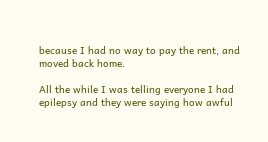because I had no way to pay the rent, and moved back home.

All the while I was telling everyone I had epilepsy and they were saying how awful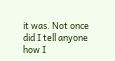it was. Not once did I tell anyone how I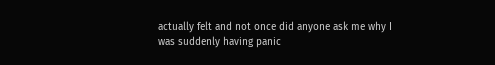actually felt and not once did anyone ask me why I was suddenly having panic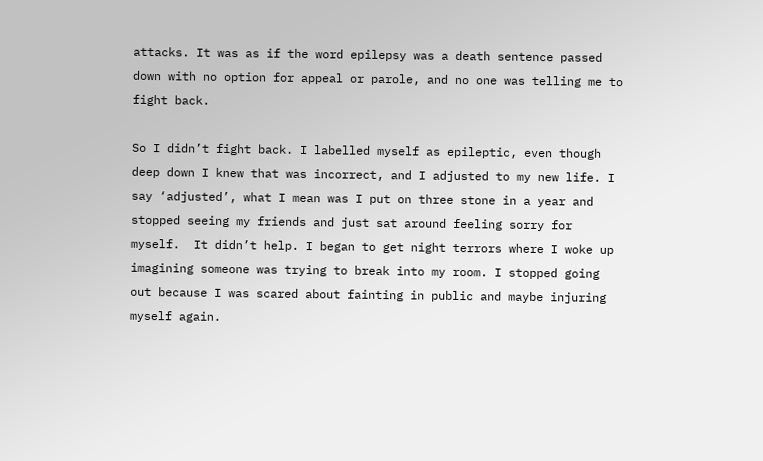attacks. It was as if the word epilepsy was a death sentence passed down with no option for appeal or parole, and no one was telling me to fight back.

So I didn’t fight back. I labelled myself as epileptic, even though deep down I knew that was incorrect, and I adjusted to my new life. I say ‘adjusted’, what I mean was I put on three stone in a year and stopped seeing my friends and just sat around feeling sorry for myself.  It didn’t help. I began to get night terrors where I woke up imagining someone was trying to break into my room. I stopped going out because I was scared about fainting in public and maybe injuring myself again.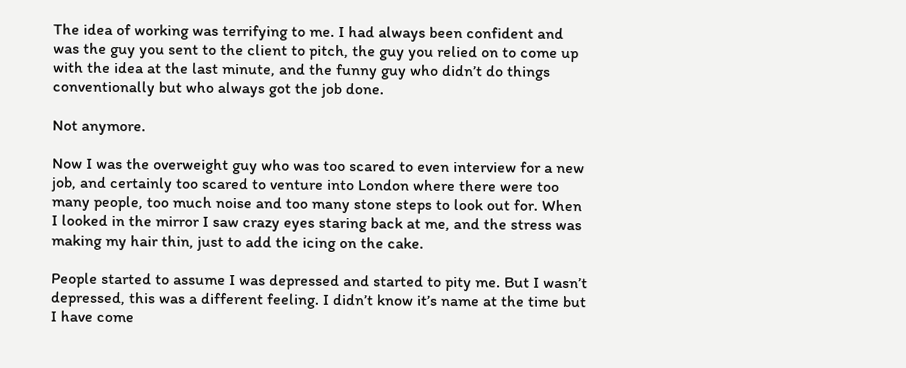The idea of working was terrifying to me. I had always been confident and was the guy you sent to the client to pitch, the guy you relied on to come up with the idea at the last minute, and the funny guy who didn’t do things conventionally but who always got the job done.

Not anymore.

Now I was the overweight guy who was too scared to even interview for a new job, and certainly too scared to venture into London where there were too many people, too much noise and too many stone steps to look out for. When I looked in the mirror I saw crazy eyes staring back at me, and the stress was making my hair thin, just to add the icing on the cake.

People started to assume I was depressed and started to pity me. But I wasn’t depressed, this was a different feeling. I didn’t know it’s name at the time but I have come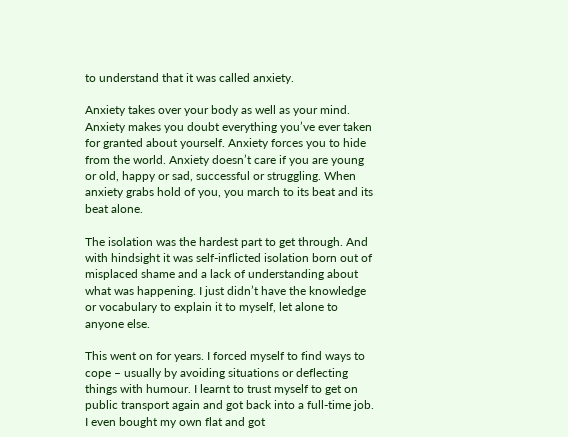to understand that it was called anxiety.

Anxiety takes over your body as well as your mind. Anxiety makes you doubt everything you’ve ever taken for granted about yourself. Anxiety forces you to hide from the world. Anxiety doesn’t care if you are young or old, happy or sad, successful or struggling. When anxiety grabs hold of you, you march to its beat and its beat alone.

The isolation was the hardest part to get through. And with hindsight it was self-inflicted isolation born out of misplaced shame and a lack of understanding about what was happening. I just didn’t have the knowledge or vocabulary to explain it to myself, let alone to anyone else.

This went on for years. I forced myself to find ways to cope – usually by avoiding situations or deflecting things with humour. I learnt to trust myself to get on public transport again and got back into a full-time job. I even bought my own flat and got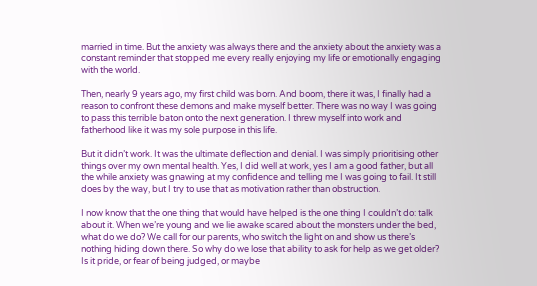married in time. But the anxiety was always there and the anxiety about the anxiety was a constant reminder that stopped me every really enjoying my life or emotionally engaging with the world.

Then, nearly 9 years ago, my first child was born. And boom, there it was, I finally had a reason to confront these demons and make myself better. There was no way I was going to pass this terrible baton onto the next generation. I threw myself into work and fatherhood like it was my sole purpose in this life.

But it didn’t work. It was the ultimate deflection and denial. I was simply prioritising other things over my own mental health. Yes, I did well at work, yes I am a good father, but all the while anxiety was gnawing at my confidence and telling me I was going to fail. It still does by the way, but I try to use that as motivation rather than obstruction.

I now know that the one thing that would have helped is the one thing I couldn’t do: talk about it. When we’re young and we lie awake scared about the monsters under the bed, what do we do? We call for our parents, who switch the light on and show us there’s nothing hiding down there. So why do we lose that ability to ask for help as we get older? Is it pride, or fear of being judged, or maybe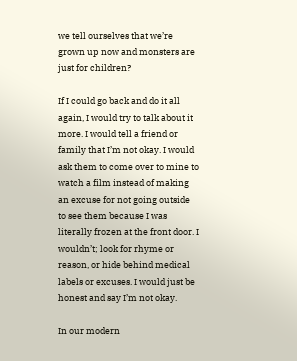we tell ourselves that we’re grown up now and monsters are just for children?

If I could go back and do it all again, I would try to talk about it more. I would tell a friend or family that I’m not okay. I would ask them to come over to mine to watch a film instead of making an excuse for not going outside to see them because I was literally frozen at the front door. I wouldn’t; look for rhyme or reason, or hide behind medical labels or excuses. I would just be honest and say I’m not okay.

In our modern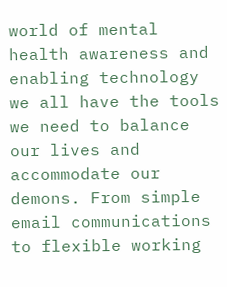world of mental health awareness and enabling technology we all have the tools we need to balance our lives and accommodate our demons. From simple email communications to flexible working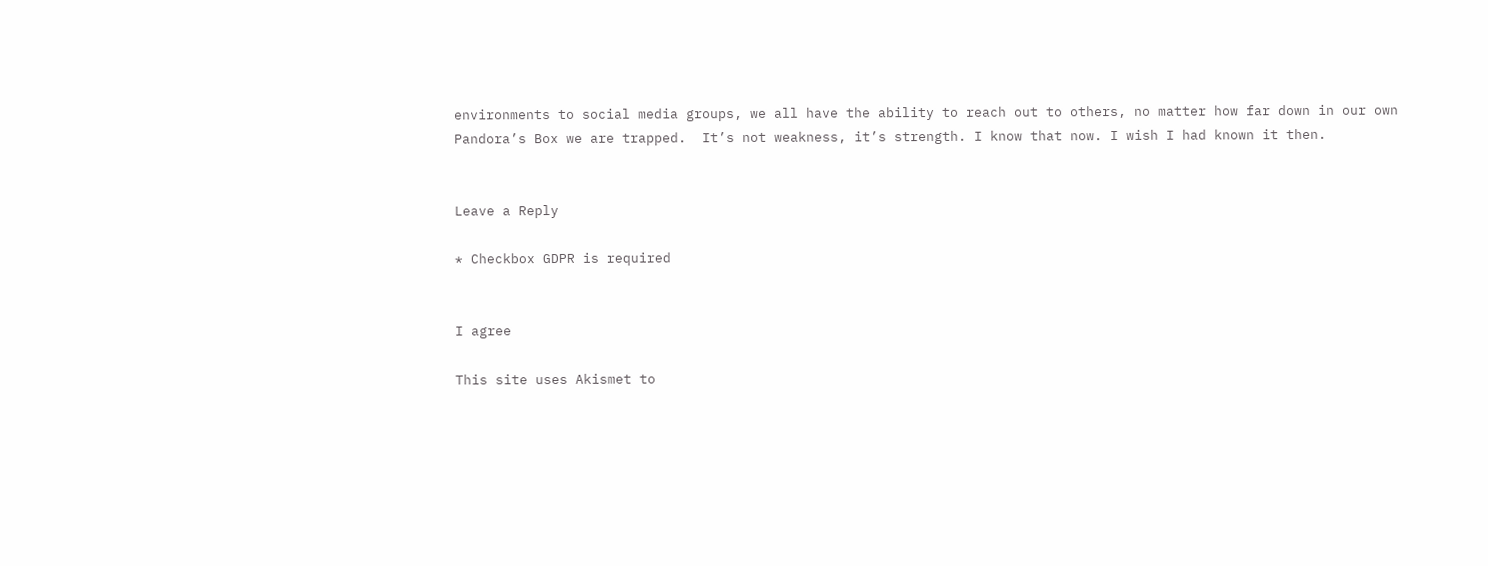environments to social media groups, we all have the ability to reach out to others, no matter how far down in our own Pandora’s Box we are trapped.  It’s not weakness, it’s strength. I know that now. I wish I had known it then.


Leave a Reply

* Checkbox GDPR is required


I agree

This site uses Akismet to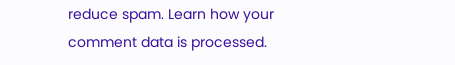reduce spam. Learn how your comment data is processed.